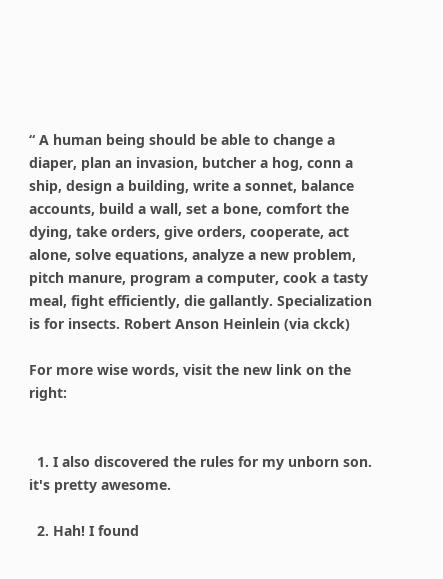“ A human being should be able to change a diaper, plan an invasion, butcher a hog, conn a ship, design a building, write a sonnet, balance accounts, build a wall, set a bone, comfort the dying, take orders, give orders, cooperate, act alone, solve equations, analyze a new problem, pitch manure, program a computer, cook a tasty meal, fight efficiently, die gallantly. Specialization is for insects. Robert Anson Heinlein (via ckck)

For more wise words, visit the new link on the right:


  1. I also discovered the rules for my unborn son. it's pretty awesome.

  2. Hah! I found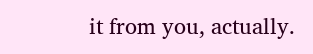it from you, actually.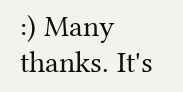:) Many thanks. It's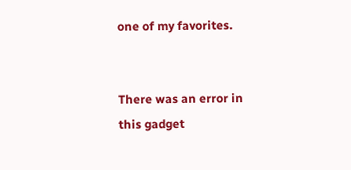one of my favorites.


There was an error in this gadget